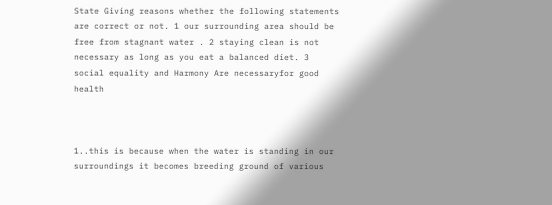State Giving reasons whether the following statements are correct or not. 1 our surrounding area should be free from stagnant water . 2 staying clean is not necessary as long as you eat a balanced diet. 3 social equality and Harmony Are necessaryfor good health



1..this is because when the water is standing in our surroundings it becomes breeding ground of various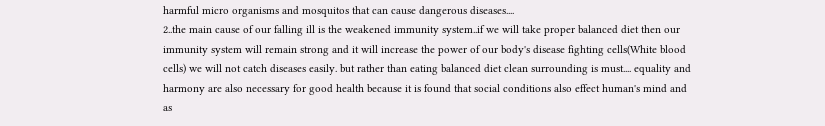harmful micro organisms and mosquitos that can cause dangerous diseases....
2..the main cause of our falling ill is the weakened immunity system..if we will take proper balanced diet then our immunity system will remain strong and it will increase the power of our body's disease fighting cells(White blood cells) we will not catch diseases easily. but rather than eating balanced diet clean surrounding is must.... equality and harmony are also necessary for good health because it is found that social conditions also effect human's mind and as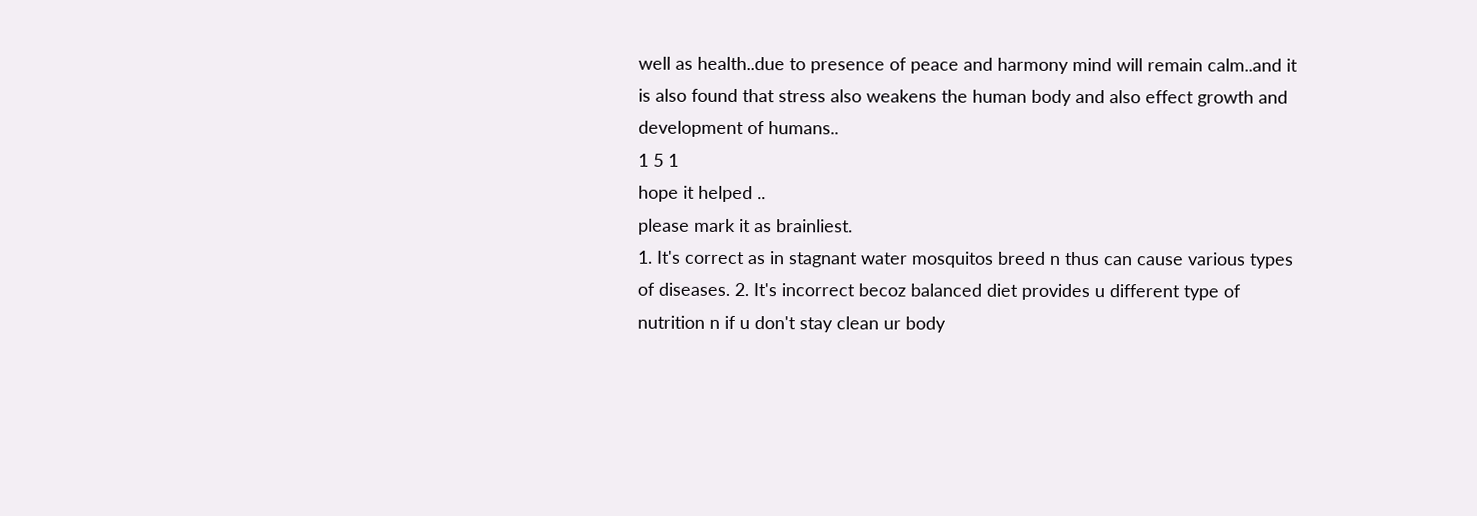well as health..due to presence of peace and harmony mind will remain calm..and it is also found that stress also weakens the human body and also effect growth and development of humans..
1 5 1
hope it helped ..
please mark it as brainliest.
1. It's correct as in stagnant water mosquitos breed n thus can cause various types of diseases. 2. It's incorrect becoz balanced diet provides u different type of nutrition n if u don't stay clean ur body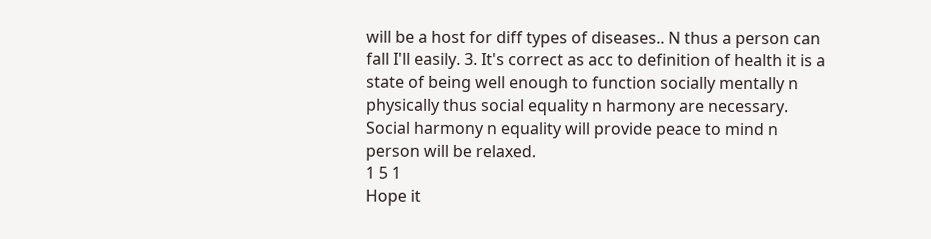will be a host for diff types of diseases.. N thus a person can fall I'll easily. 3. It's correct as acc to definition of health it is a state of being well enough to function socially mentally n physically thus social equality n harmony are necessary. Social harmony n equality will provide peace to mind n person will be relaxed.
1 5 1
Hope it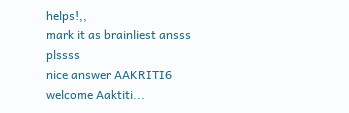helps!,,
mark it as brainliest ansss plssss
nice answer AAKRITI6
welcome Aaktiti...